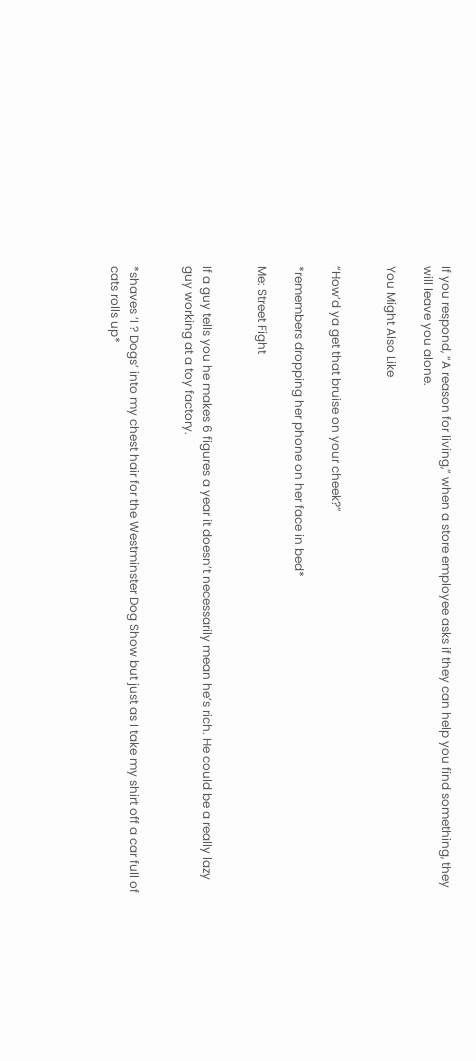If you respond, “A reason for living,” when a store employee asks if they can help you find something, they will leave you alone.

You Might Also Like


“How’d ya get that bruise on your cheek?”

*remembers dropping her phone on her face in bed*

Me: Street Fight


If a guy tells you he makes 6 figures a year it doesn’t necessarily mean he’s rich. He could be a really lazy guy working at a toy factory.


*shaves ‘I ? Dogs’ into my chest hair for the Westminster Dog Show but just as I take my shirt off a car full of cats rolls up*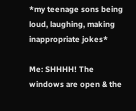*my teenage sons being loud, laughing, making inappropriate jokes*

Me: SHHHH! The windows are open & the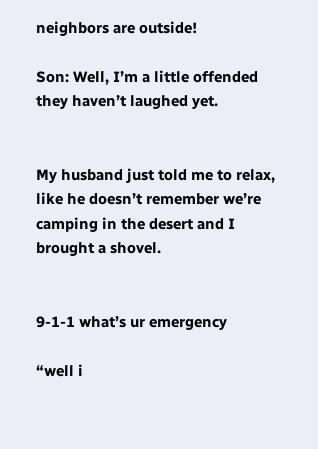neighbors are outside!

Son: Well, I’m a little offended they haven’t laughed yet.


My husband just told me to relax, like he doesn’t remember we’re camping in the desert and I brought a shovel.


9-1-1 what’s ur emergency

“well i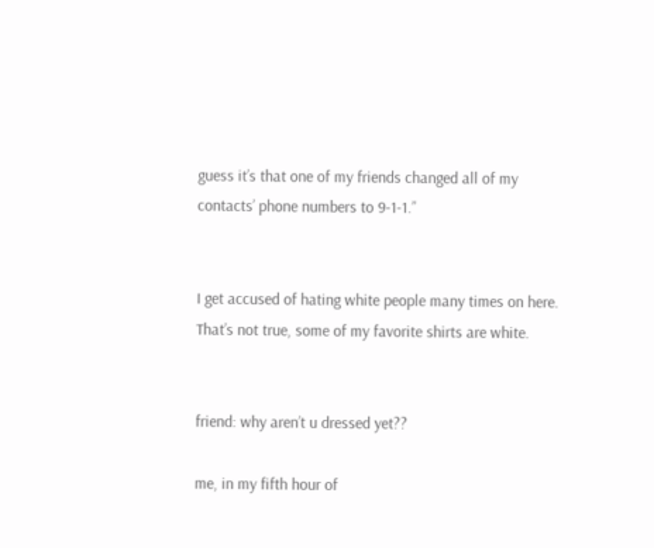guess it’s that one of my friends changed all of my contacts’ phone numbers to 9-1-1.”


I get accused of hating white people many times on here. That’s not true, some of my favorite shirts are white.


friend: why aren’t u dressed yet??

me, in my fifth hour of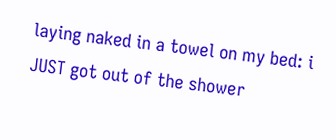laying naked in a towel on my bed: i JUST got out of the shower